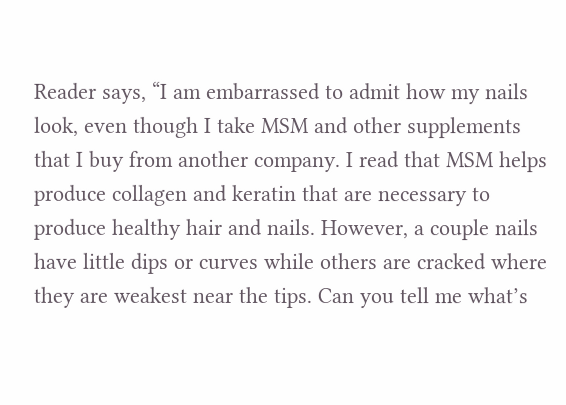Reader says, “I am embarrassed to admit how my nails look, even though I take MSM and other supplements that I buy from another company. I read that MSM helps produce collagen and keratin that are necessary to produce healthy hair and nails. However, a couple nails have little dips or curves while others are cracked where they are weakest near the tips. Can you tell me what’s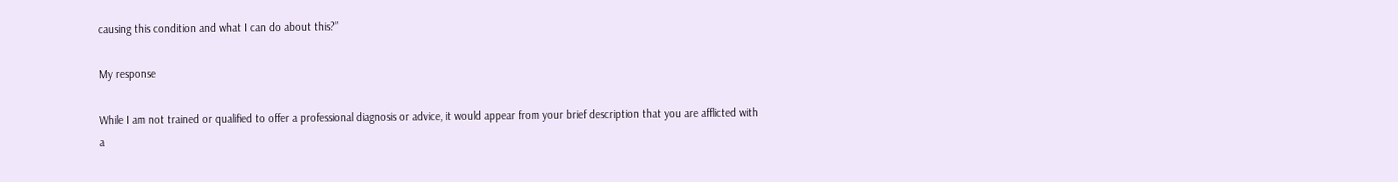causing this condition and what I can do about this?”

My response

While I am not trained or qualified to offer a professional diagnosis or advice, it would appear from your brief description that you are afflicted with a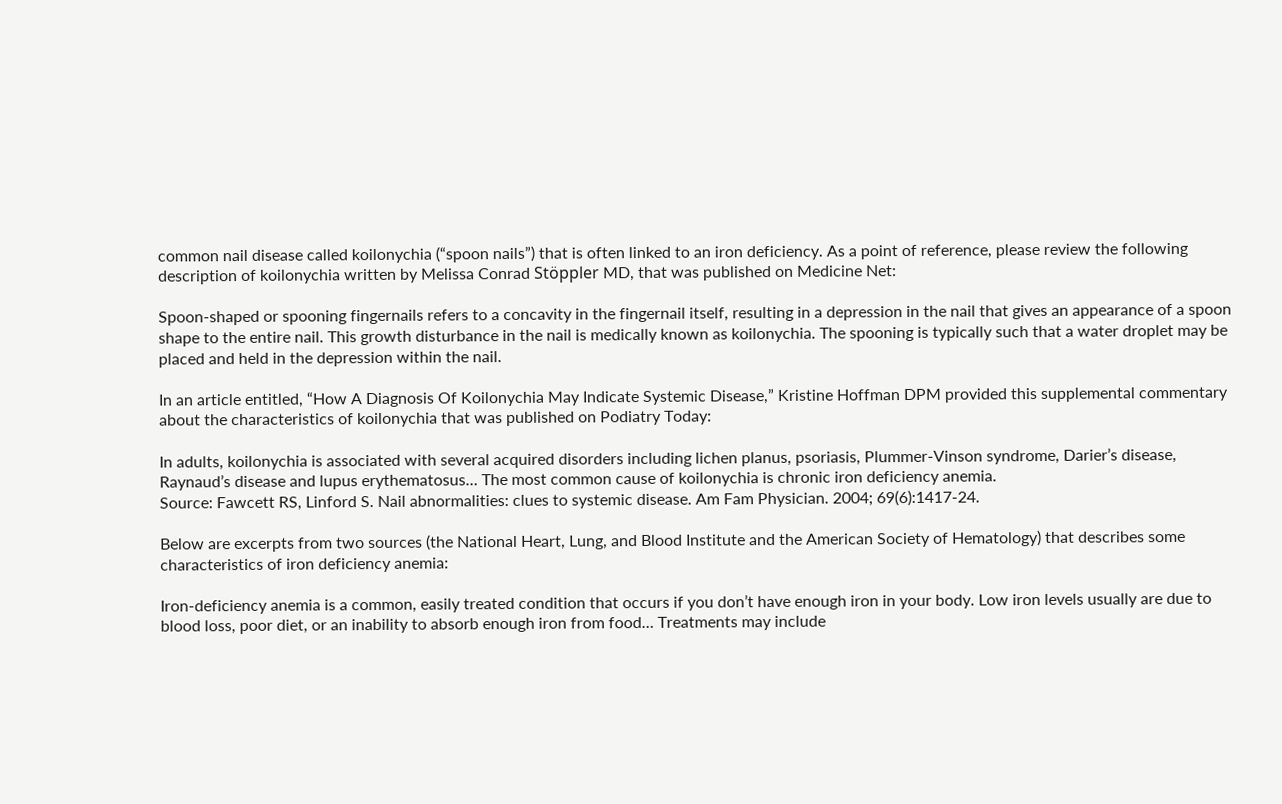common nail disease called koilonychia (“spoon nails”) that is often linked to an iron deficiency. As a point of reference, please review the following description of koilonychia written by Melissa Conrad Stöppler MD, that was published on Medicine Net:

Spoon-shaped or spooning fingernails refers to a concavity in the fingernail itself, resulting in a depression in the nail that gives an appearance of a spoon shape to the entire nail. This growth disturbance in the nail is medically known as koilonychia. The spooning is typically such that a water droplet may be placed and held in the depression within the nail.

In an article entitled, “How A Diagnosis Of Koilonychia May Indicate Systemic Disease,” Kristine Hoffman DPM provided this supplemental commentary about the characteristics of koilonychia that was published on Podiatry Today:

In adults, koilonychia is associated with several acquired disorders including lichen planus, psoriasis, Plummer-Vinson syndrome, Darier’s disease, Raynaud’s disease and lupus erythematosus… The most common cause of koilonychia is chronic iron deficiency anemia.
Source: Fawcett RS, Linford S. Nail abnormalities: clues to systemic disease. Am Fam Physician. 2004; 69(6):1417-24.

Below are excerpts from two sources (the National Heart, Lung, and Blood Institute and the American Society of Hematology) that describes some characteristics of iron deficiency anemia:

Iron-deficiency anemia is a common, easily treated condition that occurs if you don’t have enough iron in your body. Low iron levels usually are due to blood loss, poor diet, or an inability to absorb enough iron from food… Treatments may include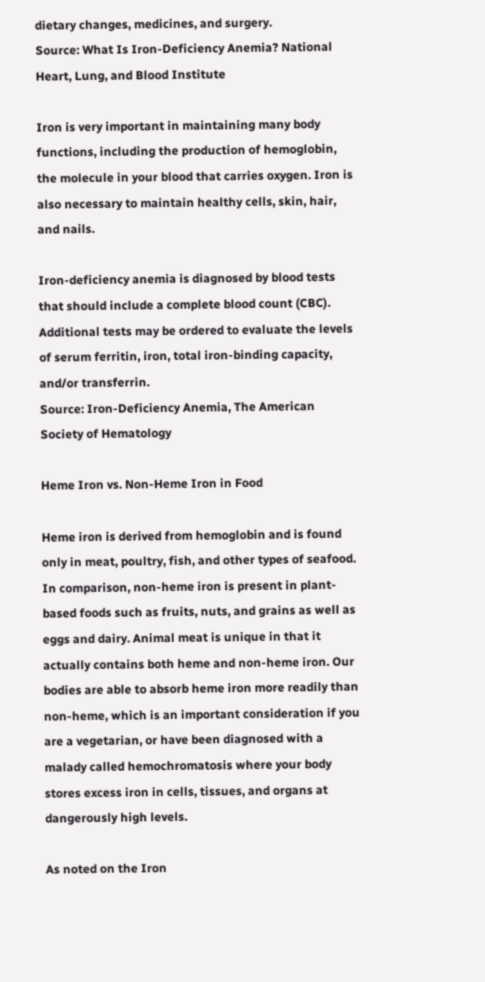dietary changes, medicines, and surgery.
Source: What Is Iron-Deficiency Anemia? National Heart, Lung, and Blood Institute

Iron is very important in maintaining many body functions, including the production of hemoglobin, the molecule in your blood that carries oxygen. Iron is also necessary to maintain healthy cells, skin, hair, and nails.

Iron-deficiency anemia is diagnosed by blood tests that should include a complete blood count (CBC). Additional tests may be ordered to evaluate the levels of serum ferritin, iron, total iron-binding capacity, and/or transferrin.
Source: Iron-Deficiency Anemia, The American Society of Hematology

Heme Iron vs. Non-Heme Iron in Food

Heme iron is derived from hemoglobin and is found only in meat, poultry, fish, and other types of seafood. In comparison, non-heme iron is present in plant-based foods such as fruits, nuts, and grains as well as eggs and dairy. Animal meat is unique in that it actually contains both heme and non-heme iron. Our bodies are able to absorb heme iron more readily than non-heme, which is an important consideration if you are a vegetarian, or have been diagnosed with a malady called hemochromatosis where your body stores excess iron in cells, tissues, and organs at dangerously high levels.

As noted on the Iron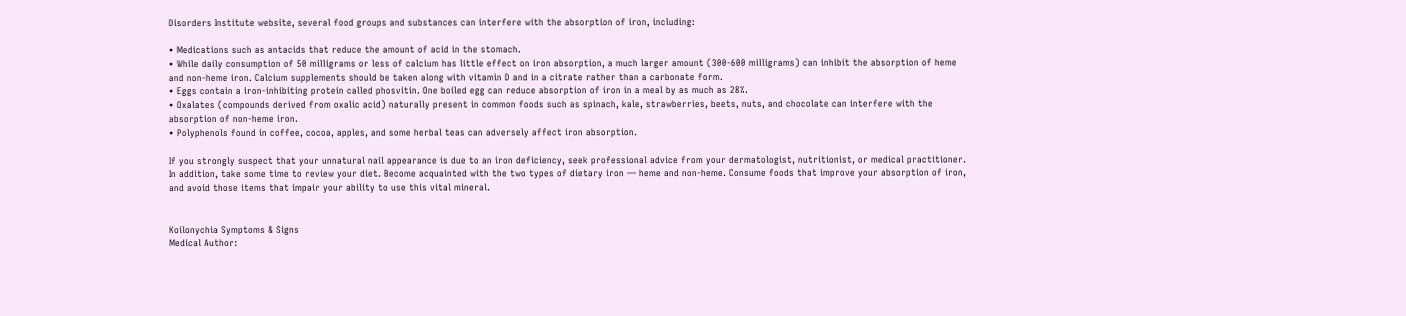Disorders Institute website, several food groups and substances can interfere with the absorption of iron, including:

• Medications such as antacids that reduce the amount of acid in the stomach.
• While daily consumption of 50 milligrams or less of calcium has little effect on iron absorption, a much larger amount (300-600 milligrams) can inhibit the absorption of heme and non-heme iron. Calcium supplements should be taken along with vitamin D and in a citrate rather than a carbonate form.
• Eggs contain a iron-inhibiting protein called phosvitin. One boiled egg can reduce absorption of iron in a meal by as much as 28%.
• Oxalates (compounds derived from oxalic acid) naturally present in common foods such as spinach, kale, strawberries, beets, nuts, and chocolate can interfere with the absorption of non-heme iron.
• Polyphenols found in coffee, cocoa, apples, and some herbal teas can adversely affect iron absorption.

If you strongly suspect that your unnatural nail appearance is due to an iron deficiency, seek professional advice from your dermatologist, nutritionist, or medical practitioner. In addition, take some time to review your diet. Become acquainted with the two types of dietary iron — heme and non-heme. Consume foods that improve your absorption of iron, and avoid those items that impair your ability to use this vital mineral.


Koilonychia Symptoms & Signs
Medical Author: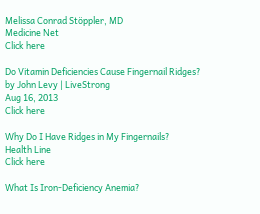Melissa Conrad Stöppler, MD
Medicine Net
Click here

Do Vitamin Deficiencies Cause Fingernail Ridges?
by John Levy | LiveStrong
Aug 16, 2013
Click here

Why Do I Have Ridges in My Fingernails?
Health Line
Click here

What Is Iron-Deficiency Anemia?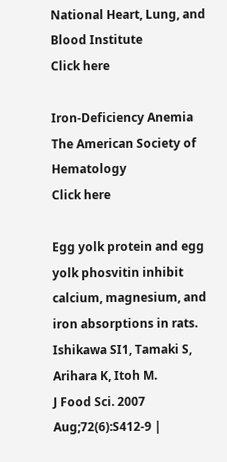National Heart, Lung, and Blood Institute
Click here

Iron-Deficiency Anemia
The American Society of Hematology
Click here

Egg yolk protein and egg yolk phosvitin inhibit calcium, magnesium, and iron absorptions in rats.
Ishikawa SI1, Tamaki S, Arihara K, Itoh M.
J Food Sci. 2007 Aug;72(6):S412-9 |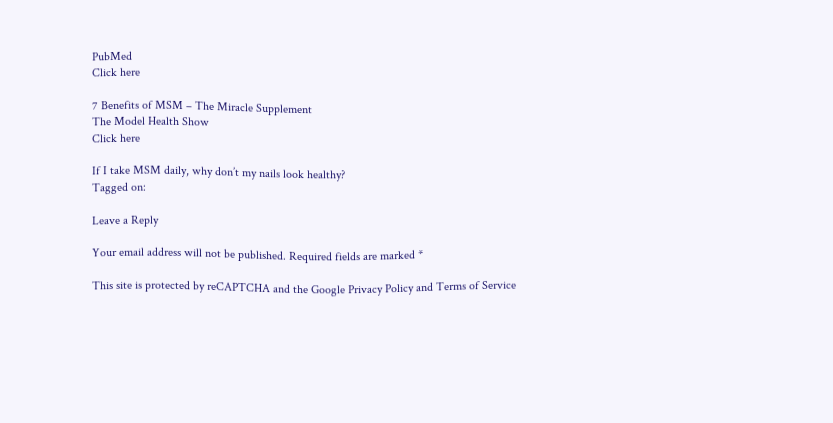PubMed
Click here

7 Benefits of MSM – The Miracle Supplement
The Model Health Show
Click here

If I take MSM daily, why don’t my nails look healthy?
Tagged on:

Leave a Reply

Your email address will not be published. Required fields are marked *

This site is protected by reCAPTCHA and the Google Privacy Policy and Terms of Service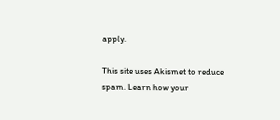apply.

This site uses Akismet to reduce spam. Learn how your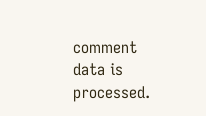comment data is processed.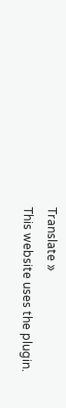Translate »
This website uses the plugin.